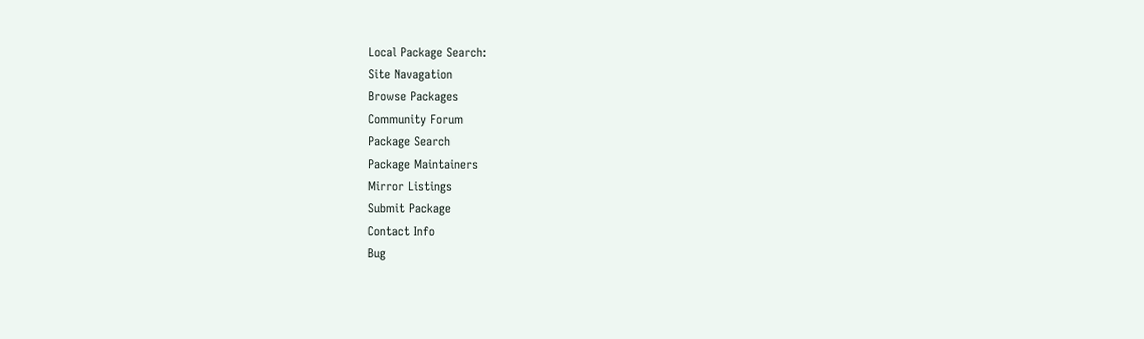Local Package Search:
Site Navagation
Browse Packages
Community Forum
Package Search
Package Maintainers
Mirror Listings
Submit Package
Contact Info
Bug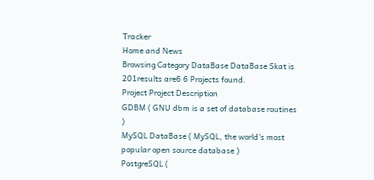Tracker
Home and News
Browsing Category DataBase DataBase Skat is 201results are6 6 Projects found.
Project Project Description
GDBM ( GNU dbm is a set of database routines )
MySQL DataBase ( MySQL, the world's most popular open source database )
PostgreSQL (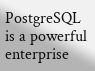PostgreSQL is a powerful enterprise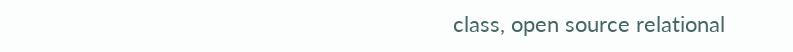class, open source relational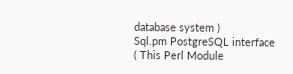database system )
Sql.pm PostgreSQL interface ( This Perl Module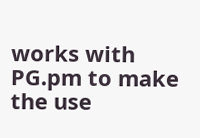works with PG.pm to make the use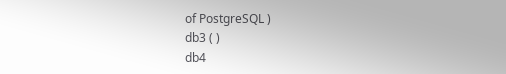of PostgreSQL )
db3 ( )
db4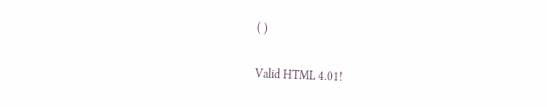( )

Valid HTML 4.01!